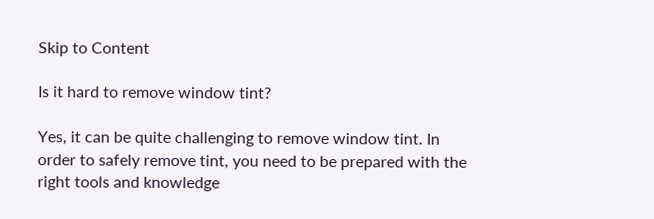Skip to Content

Is it hard to remove window tint?

Yes, it can be quite challenging to remove window tint. In order to safely remove tint, you need to be prepared with the right tools and knowledge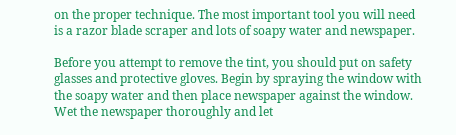on the proper technique. The most important tool you will need is a razor blade scraper and lots of soapy water and newspaper.

Before you attempt to remove the tint, you should put on safety glasses and protective gloves. Begin by spraying the window with the soapy water and then place newspaper against the window. Wet the newspaper thoroughly and let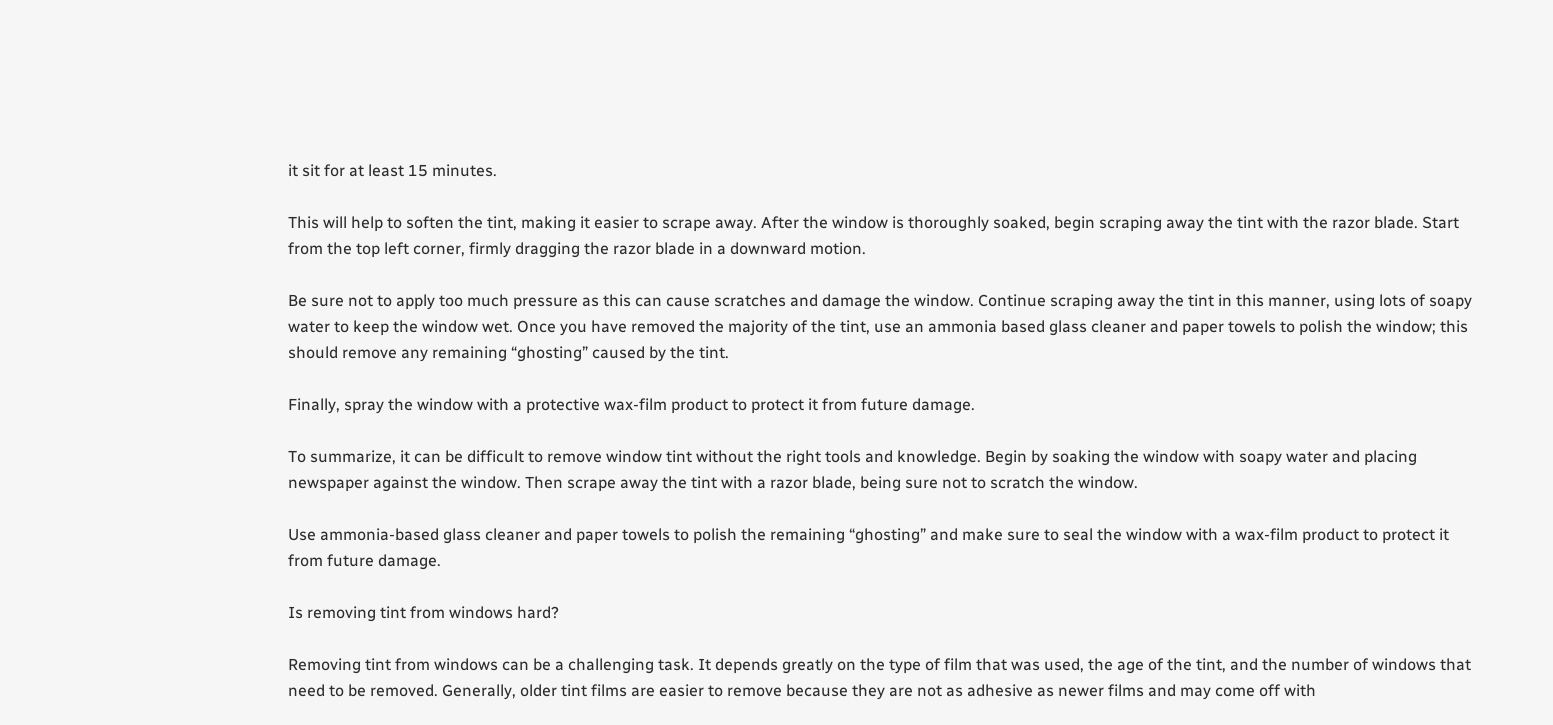it sit for at least 15 minutes.

This will help to soften the tint, making it easier to scrape away. After the window is thoroughly soaked, begin scraping away the tint with the razor blade. Start from the top left corner, firmly dragging the razor blade in a downward motion.

Be sure not to apply too much pressure as this can cause scratches and damage the window. Continue scraping away the tint in this manner, using lots of soapy water to keep the window wet. Once you have removed the majority of the tint, use an ammonia based glass cleaner and paper towels to polish the window; this should remove any remaining “ghosting” caused by the tint.

Finally, spray the window with a protective wax-film product to protect it from future damage.

To summarize, it can be difficult to remove window tint without the right tools and knowledge. Begin by soaking the window with soapy water and placing newspaper against the window. Then scrape away the tint with a razor blade, being sure not to scratch the window.

Use ammonia-based glass cleaner and paper towels to polish the remaining “ghosting” and make sure to seal the window with a wax-film product to protect it from future damage.

Is removing tint from windows hard?

Removing tint from windows can be a challenging task. It depends greatly on the type of film that was used, the age of the tint, and the number of windows that need to be removed. Generally, older tint films are easier to remove because they are not as adhesive as newer films and may come off with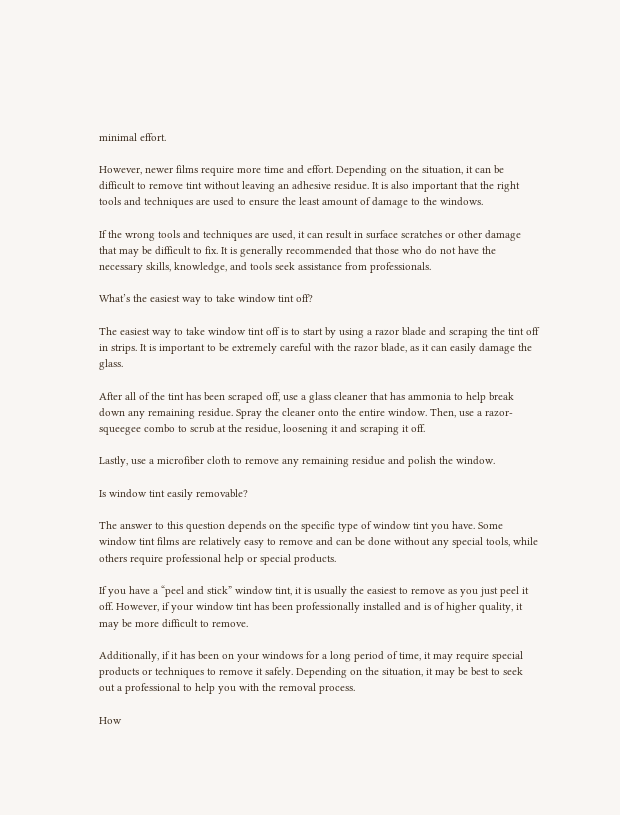minimal effort.

However, newer films require more time and effort. Depending on the situation, it can be difficult to remove tint without leaving an adhesive residue. It is also important that the right tools and techniques are used to ensure the least amount of damage to the windows.

If the wrong tools and techniques are used, it can result in surface scratches or other damage that may be difficult to fix. It is generally recommended that those who do not have the necessary skills, knowledge, and tools seek assistance from professionals.

What’s the easiest way to take window tint off?

The easiest way to take window tint off is to start by using a razor blade and scraping the tint off in strips. It is important to be extremely careful with the razor blade, as it can easily damage the glass.

After all of the tint has been scraped off, use a glass cleaner that has ammonia to help break down any remaining residue. Spray the cleaner onto the entire window. Then, use a razor-squeegee combo to scrub at the residue, loosening it and scraping it off.

Lastly, use a microfiber cloth to remove any remaining residue and polish the window.

Is window tint easily removable?

The answer to this question depends on the specific type of window tint you have. Some window tint films are relatively easy to remove and can be done without any special tools, while others require professional help or special products.

If you have a “peel and stick” window tint, it is usually the easiest to remove as you just peel it off. However, if your window tint has been professionally installed and is of higher quality, it may be more difficult to remove.

Additionally, if it has been on your windows for a long period of time, it may require special products or techniques to remove it safely. Depending on the situation, it may be best to seek out a professional to help you with the removal process.

How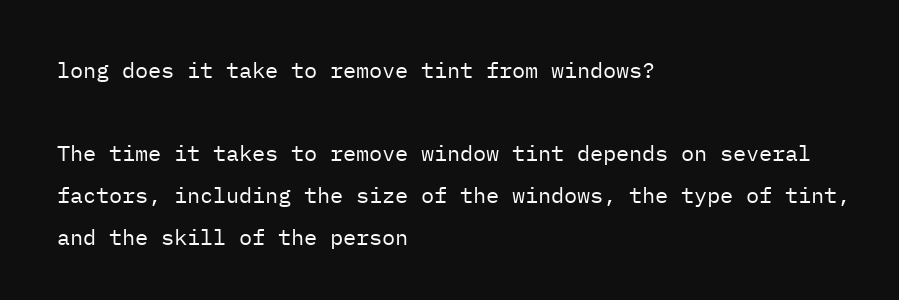long does it take to remove tint from windows?

The time it takes to remove window tint depends on several factors, including the size of the windows, the type of tint, and the skill of the person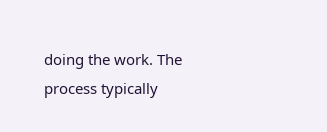doing the work. The process typically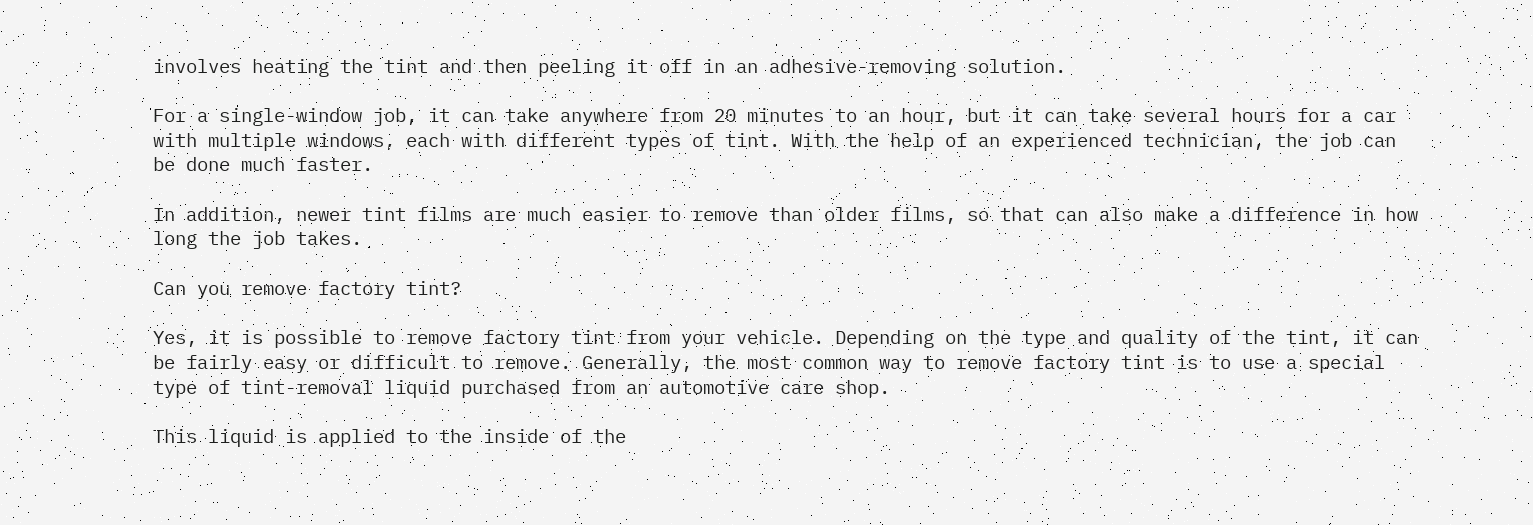involves heating the tint and then peeling it off in an adhesive-removing solution.

For a single-window job, it can take anywhere from 20 minutes to an hour, but it can take several hours for a car with multiple windows, each with different types of tint. With the help of an experienced technician, the job can be done much faster.

In addition, newer tint films are much easier to remove than older films, so that can also make a difference in how long the job takes.

Can you remove factory tint?

Yes, it is possible to remove factory tint from your vehicle. Depending on the type and quality of the tint, it can be fairly easy or difficult to remove. Generally, the most common way to remove factory tint is to use a special type of tint-removal liquid purchased from an automotive care shop.

This liquid is applied to the inside of the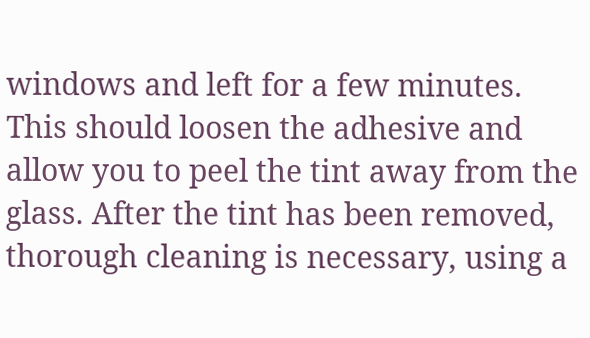windows and left for a few minutes. This should loosen the adhesive and allow you to peel the tint away from the glass. After the tint has been removed, thorough cleaning is necessary, using a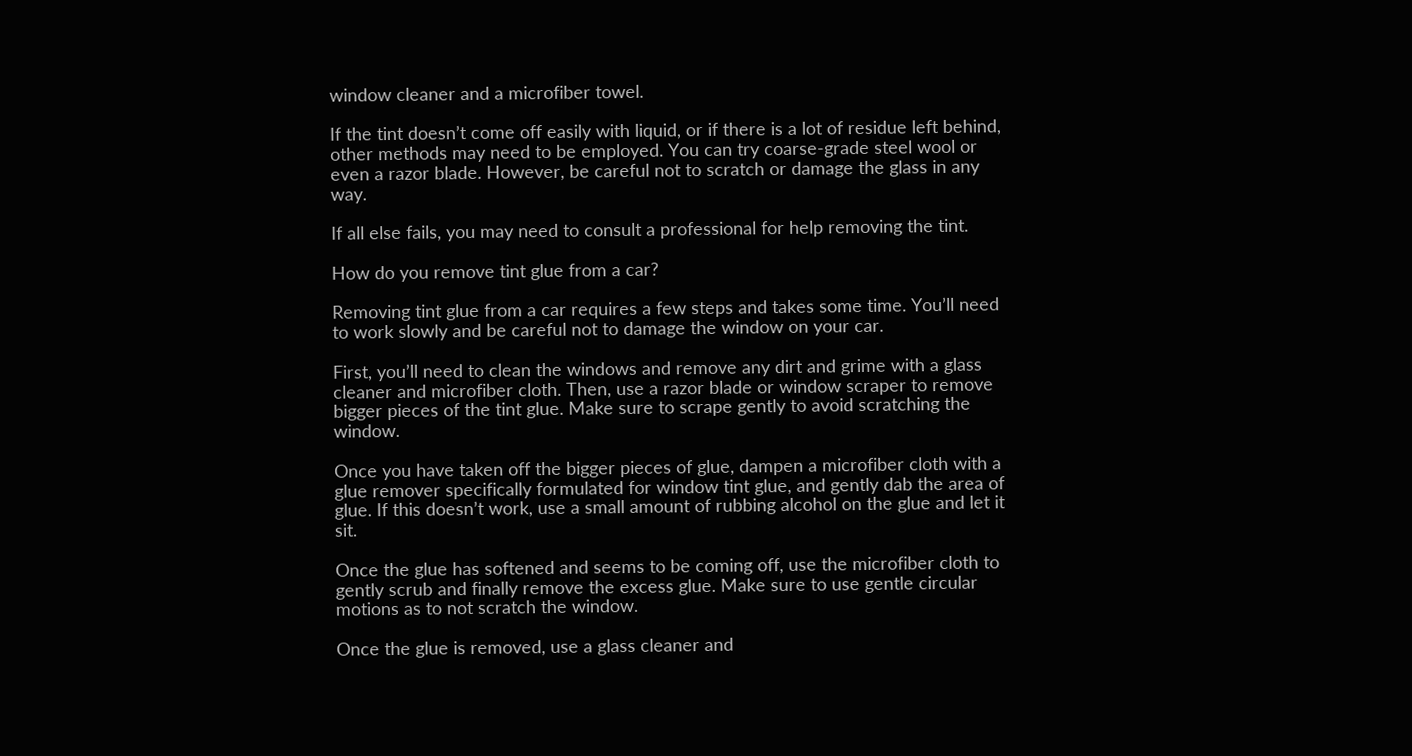window cleaner and a microfiber towel.

If the tint doesn’t come off easily with liquid, or if there is a lot of residue left behind, other methods may need to be employed. You can try coarse-grade steel wool or even a razor blade. However, be careful not to scratch or damage the glass in any way.

If all else fails, you may need to consult a professional for help removing the tint.

How do you remove tint glue from a car?

Removing tint glue from a car requires a few steps and takes some time. You’ll need to work slowly and be careful not to damage the window on your car.

First, you’ll need to clean the windows and remove any dirt and grime with a glass cleaner and microfiber cloth. Then, use a razor blade or window scraper to remove bigger pieces of the tint glue. Make sure to scrape gently to avoid scratching the window.

Once you have taken off the bigger pieces of glue, dampen a microfiber cloth with a glue remover specifically formulated for window tint glue, and gently dab the area of glue. If this doesn’t work, use a small amount of rubbing alcohol on the glue and let it sit.

Once the glue has softened and seems to be coming off, use the microfiber cloth to gently scrub and finally remove the excess glue. Make sure to use gentle circular motions as to not scratch the window.

Once the glue is removed, use a glass cleaner and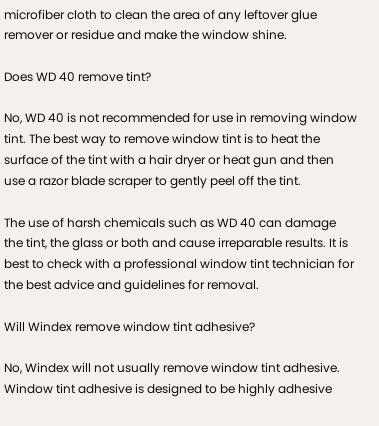microfiber cloth to clean the area of any leftover glue remover or residue and make the window shine.

Does WD 40 remove tint?

No, WD 40 is not recommended for use in removing window tint. The best way to remove window tint is to heat the surface of the tint with a hair dryer or heat gun and then use a razor blade scraper to gently peel off the tint.

The use of harsh chemicals such as WD 40 can damage the tint, the glass or both and cause irreparable results. It is best to check with a professional window tint technician for the best advice and guidelines for removal.

Will Windex remove window tint adhesive?

No, Windex will not usually remove window tint adhesive. Window tint adhesive is designed to be highly adhesive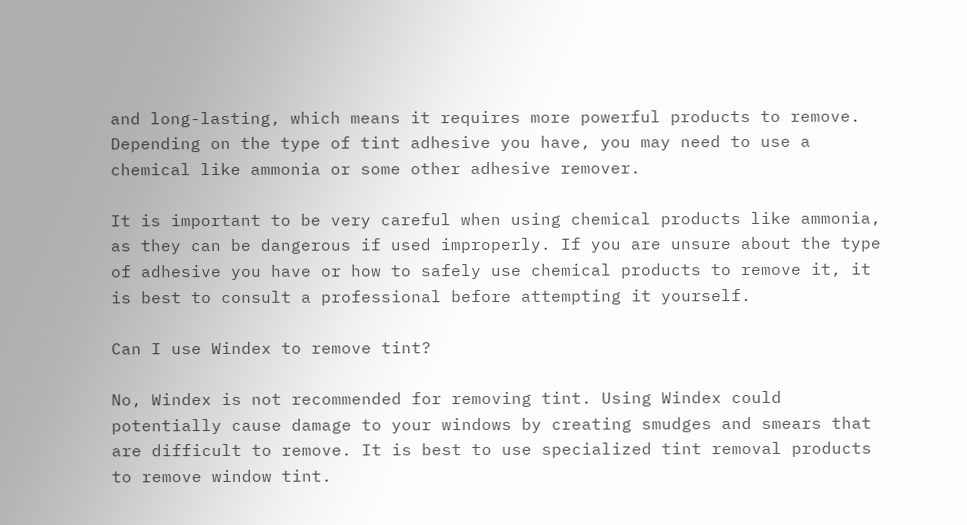and long-lasting, which means it requires more powerful products to remove. Depending on the type of tint adhesive you have, you may need to use a chemical like ammonia or some other adhesive remover.

It is important to be very careful when using chemical products like ammonia, as they can be dangerous if used improperly. If you are unsure about the type of adhesive you have or how to safely use chemical products to remove it, it is best to consult a professional before attempting it yourself.

Can I use Windex to remove tint?

No, Windex is not recommended for removing tint. Using Windex could potentially cause damage to your windows by creating smudges and smears that are difficult to remove. It is best to use specialized tint removal products to remove window tint.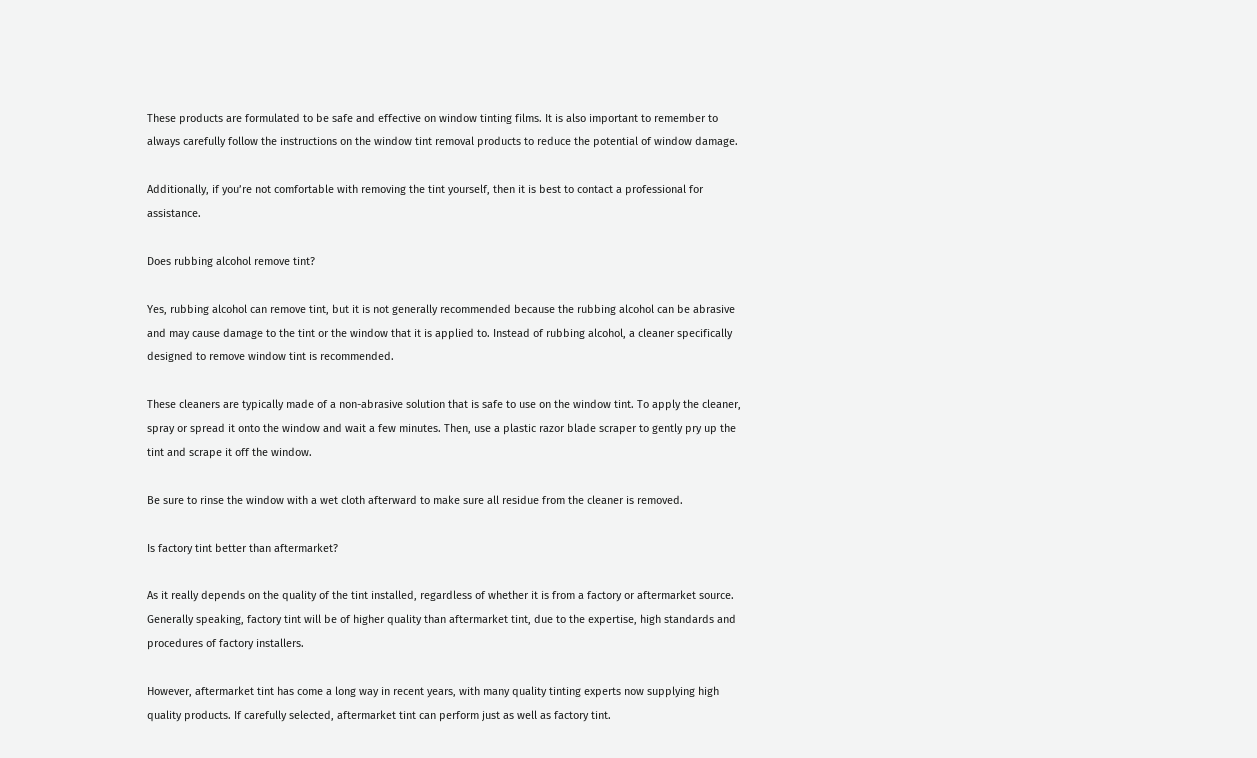These products are formulated to be safe and effective on window tinting films. It is also important to remember to always carefully follow the instructions on the window tint removal products to reduce the potential of window damage.

Additionally, if you’re not comfortable with removing the tint yourself, then it is best to contact a professional for assistance.

Does rubbing alcohol remove tint?

Yes, rubbing alcohol can remove tint, but it is not generally recommended because the rubbing alcohol can be abrasive and may cause damage to the tint or the window that it is applied to. Instead of rubbing alcohol, a cleaner specifically designed to remove window tint is recommended.

These cleaners are typically made of a non-abrasive solution that is safe to use on the window tint. To apply the cleaner, spray or spread it onto the window and wait a few minutes. Then, use a plastic razor blade scraper to gently pry up the tint and scrape it off the window.

Be sure to rinse the window with a wet cloth afterward to make sure all residue from the cleaner is removed.

Is factory tint better than aftermarket?

As it really depends on the quality of the tint installed, regardless of whether it is from a factory or aftermarket source. Generally speaking, factory tint will be of higher quality than aftermarket tint, due to the expertise, high standards and procedures of factory installers.

However, aftermarket tint has come a long way in recent years, with many quality tinting experts now supplying high quality products. If carefully selected, aftermarket tint can perform just as well as factory tint.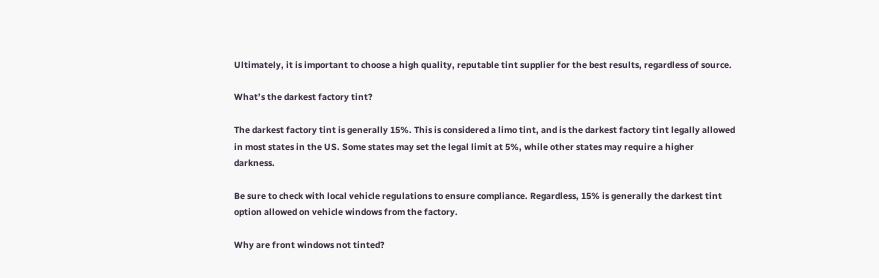Ultimately, it is important to choose a high quality, reputable tint supplier for the best results, regardless of source.

What’s the darkest factory tint?

The darkest factory tint is generally 15%. This is considered a limo tint, and is the darkest factory tint legally allowed in most states in the US. Some states may set the legal limit at 5%, while other states may require a higher darkness.

Be sure to check with local vehicle regulations to ensure compliance. Regardless, 15% is generally the darkest tint option allowed on vehicle windows from the factory.

Why are front windows not tinted?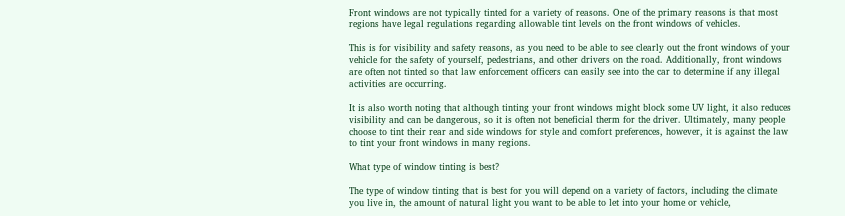Front windows are not typically tinted for a variety of reasons. One of the primary reasons is that most regions have legal regulations regarding allowable tint levels on the front windows of vehicles.

This is for visibility and safety reasons, as you need to be able to see clearly out the front windows of your vehicle for the safety of yourself, pedestrians, and other drivers on the road. Additionally, front windows are often not tinted so that law enforcement officers can easily see into the car to determine if any illegal activities are occurring.

It is also worth noting that although tinting your front windows might block some UV light, it also reduces visibility and can be dangerous, so it is often not beneficial therm for the driver. Ultimately, many people choose to tint their rear and side windows for style and comfort preferences, however, it is against the law to tint your front windows in many regions.

What type of window tinting is best?

The type of window tinting that is best for you will depend on a variety of factors, including the climate you live in, the amount of natural light you want to be able to let into your home or vehicle,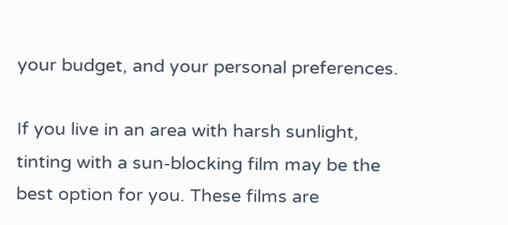your budget, and your personal preferences.

If you live in an area with harsh sunlight, tinting with a sun-blocking film may be the best option for you. These films are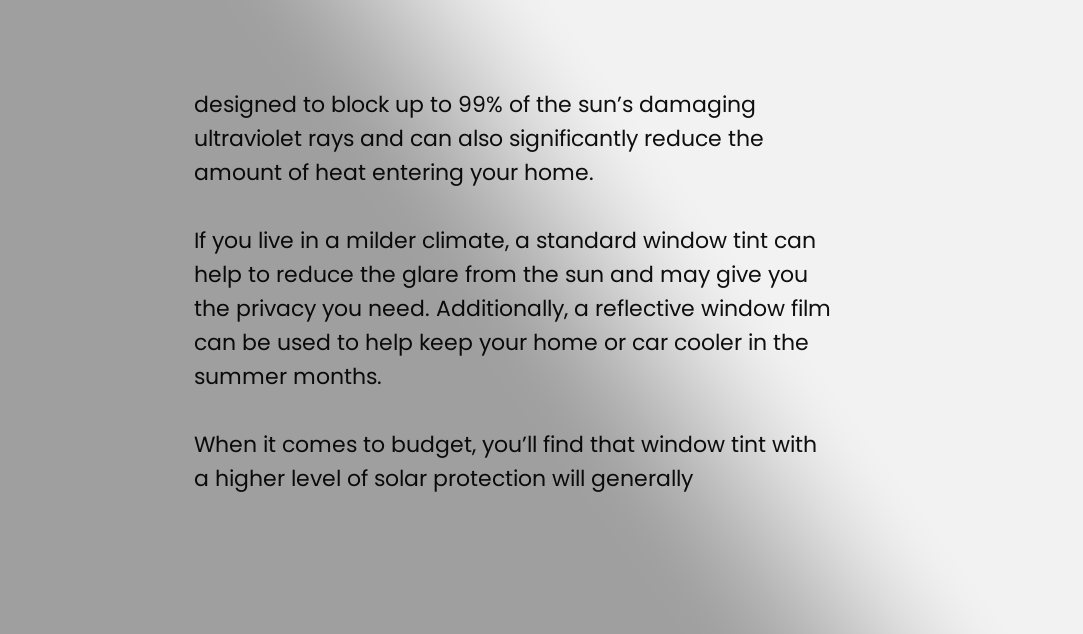designed to block up to 99% of the sun’s damaging ultraviolet rays and can also significantly reduce the amount of heat entering your home.

If you live in a milder climate, a standard window tint can help to reduce the glare from the sun and may give you the privacy you need. Additionally, a reflective window film can be used to help keep your home or car cooler in the summer months.

When it comes to budget, you’ll find that window tint with a higher level of solar protection will generally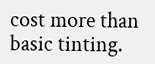cost more than basic tinting.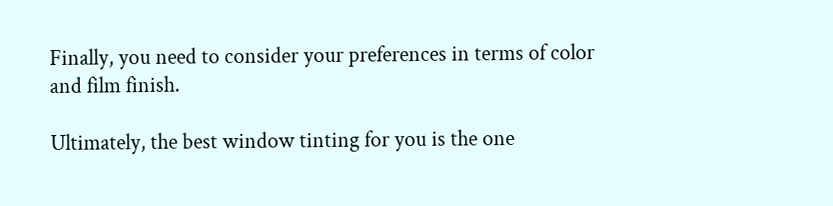Finally, you need to consider your preferences in terms of color and film finish.

Ultimately, the best window tinting for you is the one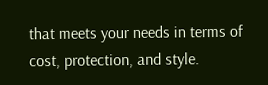that meets your needs in terms of cost, protection, and style.